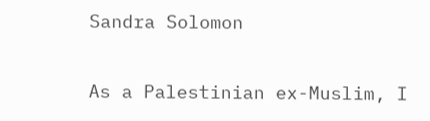Sandra Solomon


As a Palestinian ex-Muslim, I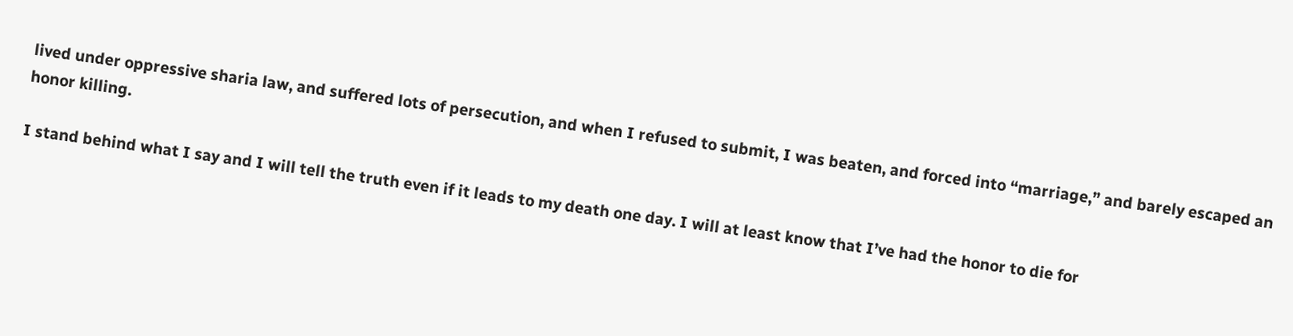lived under oppressive sharia law, and suffered lots of persecution, and when I refused to submit, I was beaten, and forced into “marriage,” and barely escaped an honor killing.

I stand behind what I say and I will tell the truth even if it leads to my death one day. I will at least know that I’ve had the honor to die for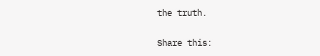the truth.

Share this: